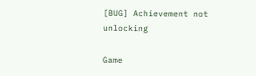[BUG] Achievement not unlocking

Game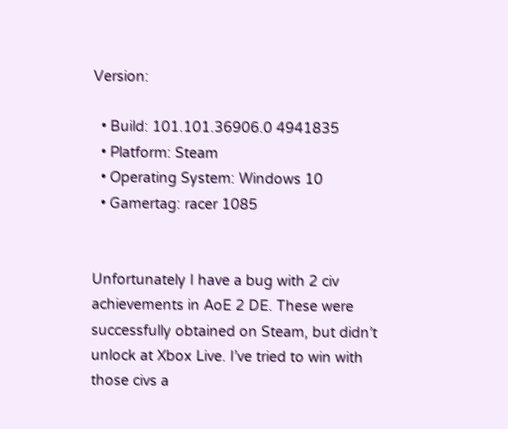Version:

  • Build: 101.101.36906.0 4941835
  • Platform: Steam
  • Operating System: Windows 10
  • Gamertag: racer 1085


Unfortunately I have a bug with 2 civ achievements in AoE 2 DE. These were successfully obtained on Steam, but didn’t unlock at Xbox Live. I’ve tried to win with those civs a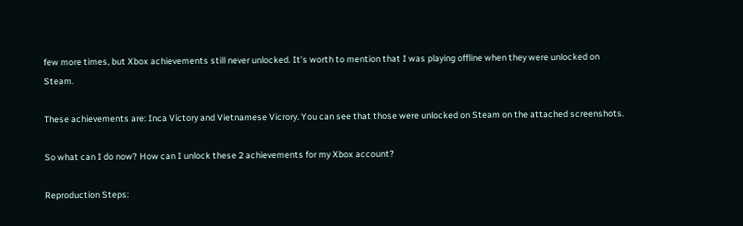few more times, but Xbox achievements still never unlocked. It’s worth to mention that I was playing offline when they were unlocked on Steam.

These achievements are: Inca Victory and Vietnamese Vicrory. You can see that those were unlocked on Steam on the attached screenshots.

So what can I do now? How can I unlock these 2 achievements for my Xbox account?

Reproduction Steps: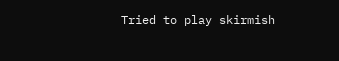Tried to play skirmish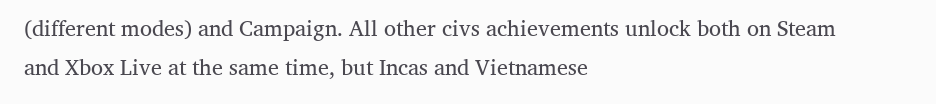(different modes) and Campaign. All other civs achievements unlock both on Steam and Xbox Live at the same time, but Incas and Vietnamese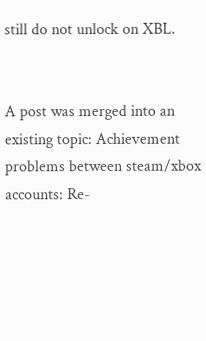still do not unlock on XBL.


A post was merged into an existing topic: Achievement problems between steam/xbox accounts: Re-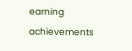earning achievements